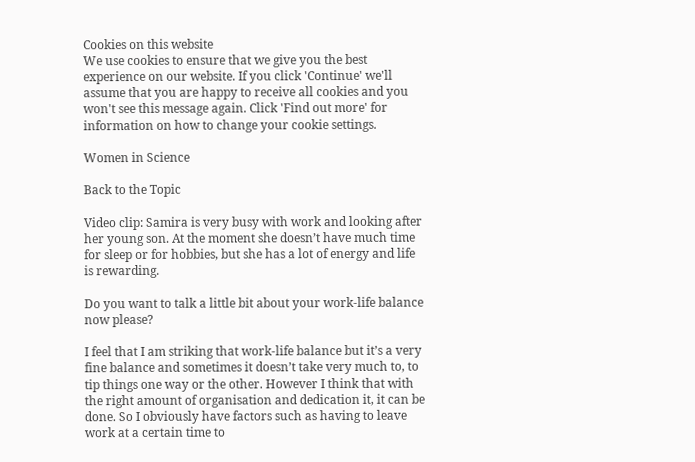Cookies on this website
We use cookies to ensure that we give you the best experience on our website. If you click 'Continue' we'll assume that you are happy to receive all cookies and you won't see this message again. Click 'Find out more' for information on how to change your cookie settings.

Women in Science

Back to the Topic

Video clip: Samira is very busy with work and looking after her young son. At the moment she doesn’t have much time for sleep or for hobbies, but she has a lot of energy and life is rewarding.

Do you want to talk a little bit about your work-life balance now please?

I feel that I am striking that work-life balance but it’s a very fine balance and sometimes it doesn’t take very much to, to tip things one way or the other. However I think that with the right amount of organisation and dedication it, it can be done. So I obviously have factors such as having to leave work at a certain time to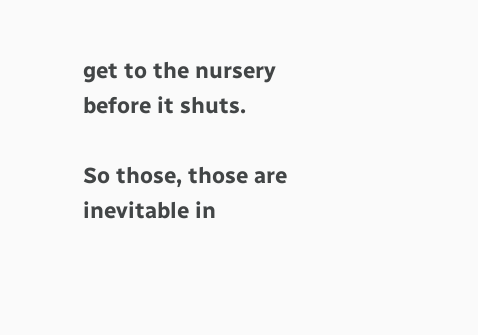get to the nursery before it shuts.

So those, those are inevitable in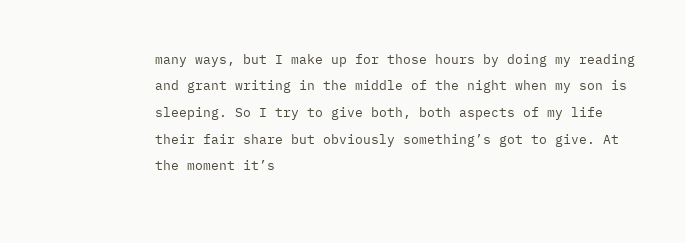many ways, but I make up for those hours by doing my reading and grant writing in the middle of the night when my son is sleeping. So I try to give both, both aspects of my life their fair share but obviously something’s got to give. At the moment it’s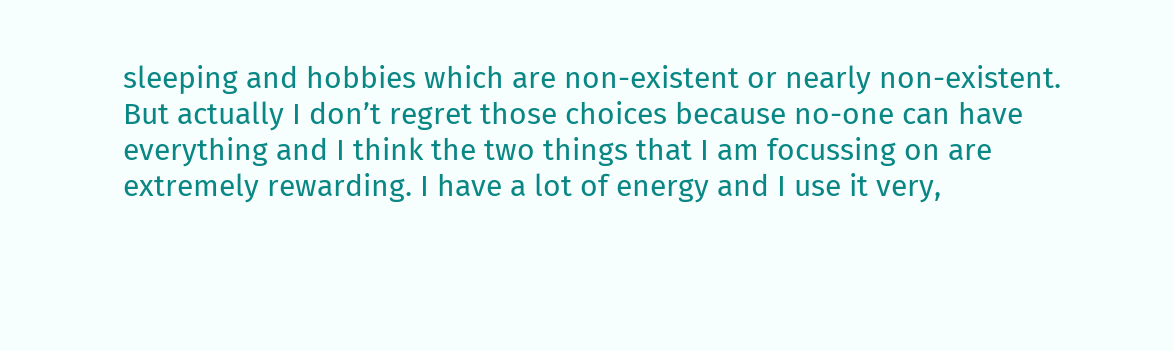sleeping and hobbies which are non-existent or nearly non-existent. But actually I don’t regret those choices because no-one can have everything and I think the two things that I am focussing on are extremely rewarding. I have a lot of energy and I use it very,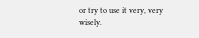or try to use it very, very wisely.